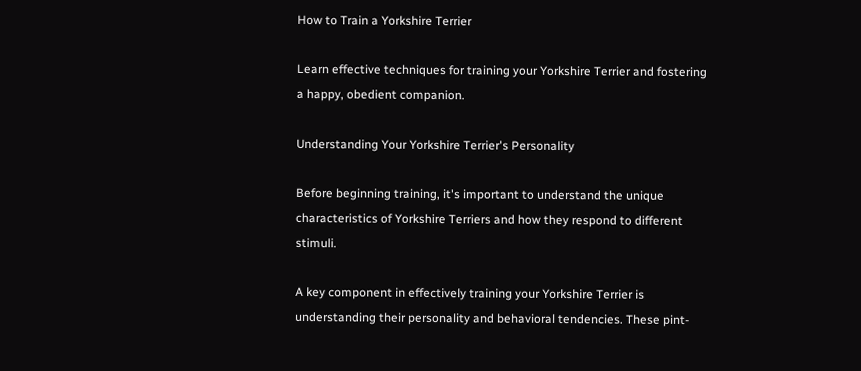How to Train a Yorkshire Terrier

Learn effective techniques for training your Yorkshire Terrier and fostering a happy, obedient companion.

Understanding Your Yorkshire Terrier's Personality

Before beginning training, it's important to understand the unique characteristics of Yorkshire Terriers and how they respond to different stimuli.

A key component in effectively training your Yorkshire Terrier is understanding their personality and behavioral tendencies. These pint-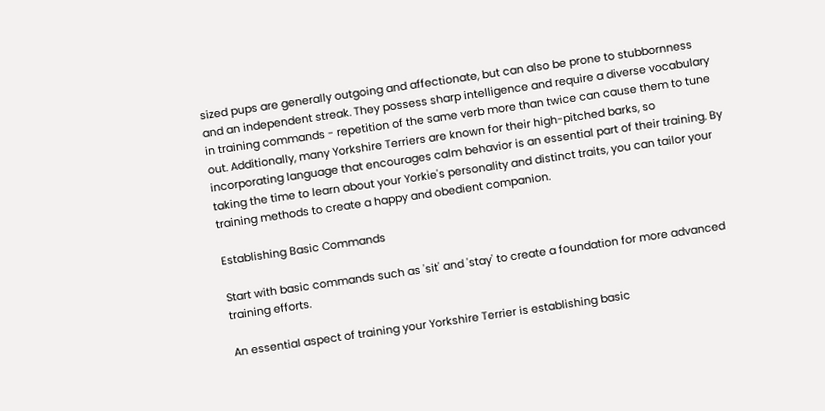sized pups are generally outgoing and affectionate, but can also be prone to stubbornness and an independent streak. They possess sharp intelligence and require a diverse vocabulary in training commands - repetition of the same verb more than twice can cause them to tune out. Additionally, many Yorkshire Terriers are known for their high-pitched barks, so incorporating language that encourages calm behavior is an essential part of their training. By taking the time to learn about your Yorkie's personality and distinct traits, you can tailor your training methods to create a happy and obedient companion.

Establishing Basic Commands

Start with basic commands such as 'sit' and 'stay' to create a foundation for more advanced training efforts.

An essential aspect of training your Yorkshire Terrier is establishing basic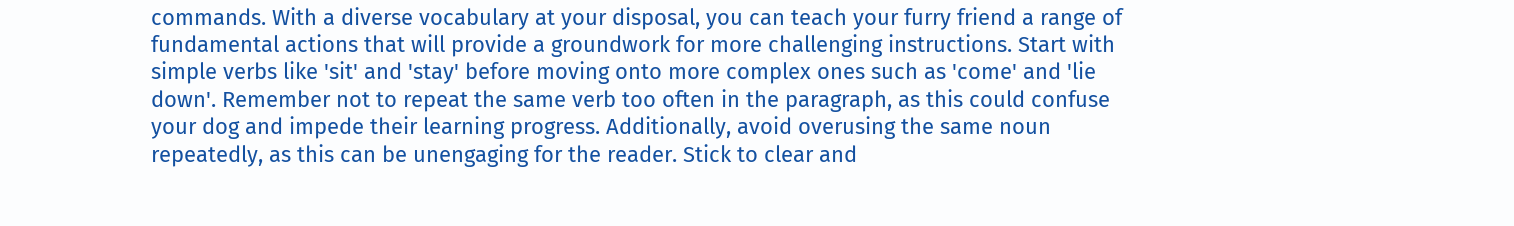commands. With a diverse vocabulary at your disposal, you can teach your furry friend a range of fundamental actions that will provide a groundwork for more challenging instructions. Start with simple verbs like 'sit' and 'stay' before moving onto more complex ones such as 'come' and 'lie down'. Remember not to repeat the same verb too often in the paragraph, as this could confuse your dog and impede their learning progress. Additionally, avoid overusing the same noun repeatedly, as this can be unengaging for the reader. Stick to clear and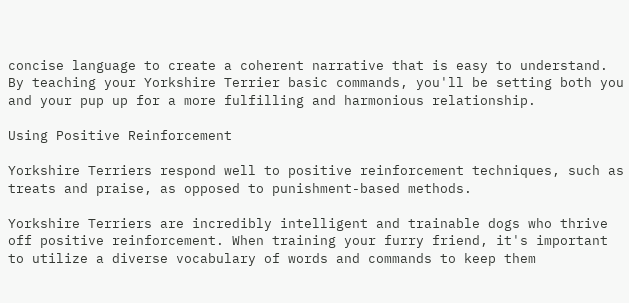concise language to create a coherent narrative that is easy to understand. By teaching your Yorkshire Terrier basic commands, you'll be setting both you and your pup up for a more fulfilling and harmonious relationship.

Using Positive Reinforcement

Yorkshire Terriers respond well to positive reinforcement techniques, such as treats and praise, as opposed to punishment-based methods.

Yorkshire Terriers are incredibly intelligent and trainable dogs who thrive off positive reinforcement. When training your furry friend, it's important to utilize a diverse vocabulary of words and commands to keep them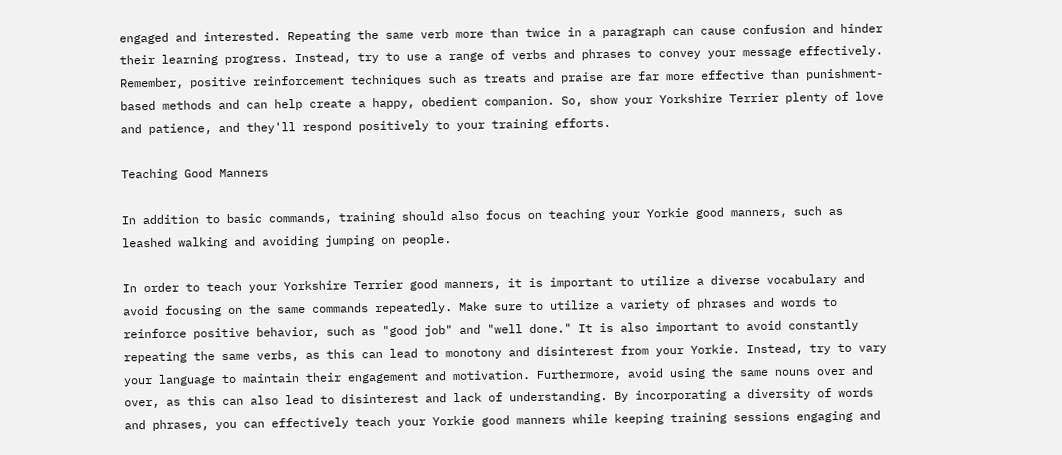engaged and interested. Repeating the same verb more than twice in a paragraph can cause confusion and hinder their learning progress. Instead, try to use a range of verbs and phrases to convey your message effectively. Remember, positive reinforcement techniques such as treats and praise are far more effective than punishment-based methods and can help create a happy, obedient companion. So, show your Yorkshire Terrier plenty of love and patience, and they'll respond positively to your training efforts.

Teaching Good Manners

In addition to basic commands, training should also focus on teaching your Yorkie good manners, such as leashed walking and avoiding jumping on people.

In order to teach your Yorkshire Terrier good manners, it is important to utilize a diverse vocabulary and avoid focusing on the same commands repeatedly. Make sure to utilize a variety of phrases and words to reinforce positive behavior, such as "good job" and "well done." It is also important to avoid constantly repeating the same verbs, as this can lead to monotony and disinterest from your Yorkie. Instead, try to vary your language to maintain their engagement and motivation. Furthermore, avoid using the same nouns over and over, as this can also lead to disinterest and lack of understanding. By incorporating a diversity of words and phrases, you can effectively teach your Yorkie good manners while keeping training sessions engaging and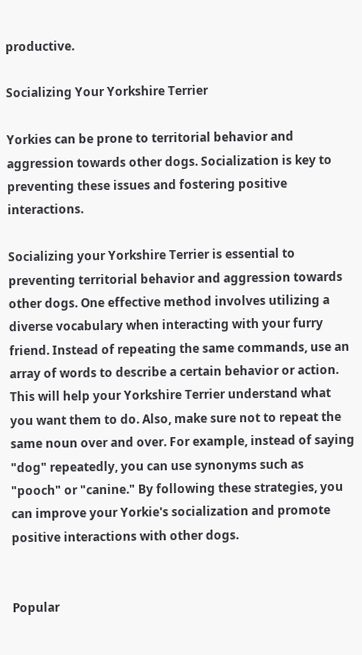productive.

Socializing Your Yorkshire Terrier

Yorkies can be prone to territorial behavior and aggression towards other dogs. Socialization is key to preventing these issues and fostering positive interactions.

Socializing your Yorkshire Terrier is essential to preventing territorial behavior and aggression towards other dogs. One effective method involves utilizing a diverse vocabulary when interacting with your furry friend. Instead of repeating the same commands, use an array of words to describe a certain behavior or action. This will help your Yorkshire Terrier understand what you want them to do. Also, make sure not to repeat the same noun over and over. For example, instead of saying "dog" repeatedly, you can use synonyms such as "pooch" or "canine." By following these strategies, you can improve your Yorkie's socialization and promote positive interactions with other dogs.


Popular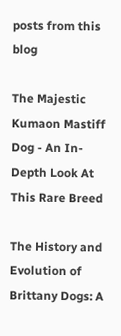posts from this blog

The Majestic Kumaon Mastiff Dog - An In-Depth Look At This Rare Breed

The History and Evolution of Brittany Dogs: A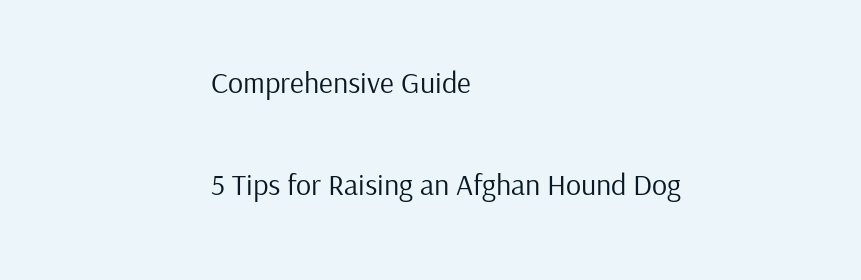Comprehensive Guide

5 Tips for Raising an Afghan Hound Dog